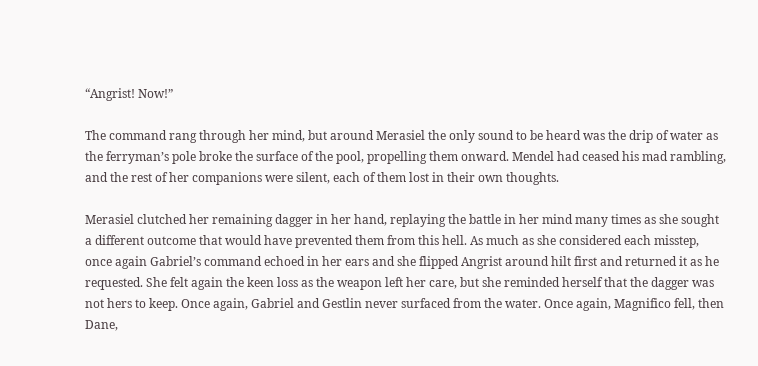“Angrist! Now!”

The command rang through her mind, but around Merasiel the only sound to be heard was the drip of water as the ferryman’s pole broke the surface of the pool, propelling them onward. Mendel had ceased his mad rambling, and the rest of her companions were silent, each of them lost in their own thoughts.

Merasiel clutched her remaining dagger in her hand, replaying the battle in her mind many times as she sought a different outcome that would have prevented them from this hell. As much as she considered each misstep, once again Gabriel’s command echoed in her ears and she flipped Angrist around hilt first and returned it as he requested. She felt again the keen loss as the weapon left her care, but she reminded herself that the dagger was not hers to keep. Once again, Gabriel and Gestlin never surfaced from the water. Once again, Magnifico fell, then Dane,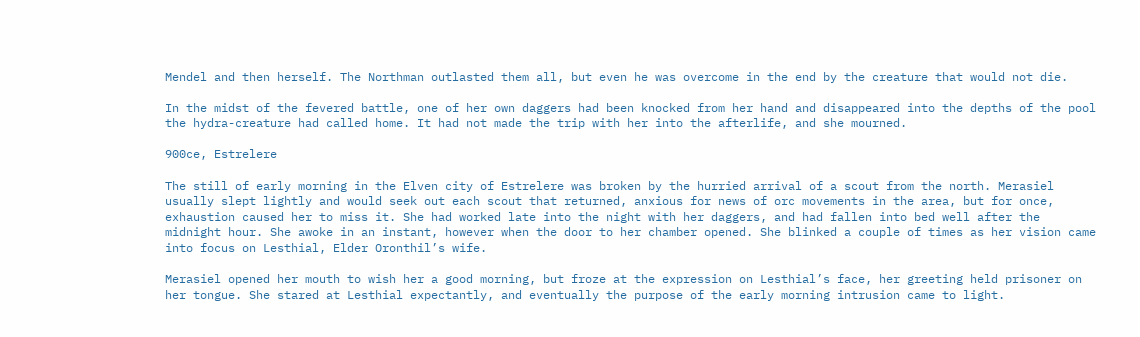Mendel and then herself. The Northman outlasted them all, but even he was overcome in the end by the creature that would not die.

In the midst of the fevered battle, one of her own daggers had been knocked from her hand and disappeared into the depths of the pool the hydra-creature had called home. It had not made the trip with her into the afterlife, and she mourned.

900ce, Estrelere

The still of early morning in the Elven city of Estrelere was broken by the hurried arrival of a scout from the north. Merasiel usually slept lightly and would seek out each scout that returned, anxious for news of orc movements in the area, but for once, exhaustion caused her to miss it. She had worked late into the night with her daggers, and had fallen into bed well after the midnight hour. She awoke in an instant, however when the door to her chamber opened. She blinked a couple of times as her vision came into focus on Lesthial, Elder Oronthil’s wife.

Merasiel opened her mouth to wish her a good morning, but froze at the expression on Lesthial’s face, her greeting held prisoner on her tongue. She stared at Lesthial expectantly, and eventually the purpose of the early morning intrusion came to light.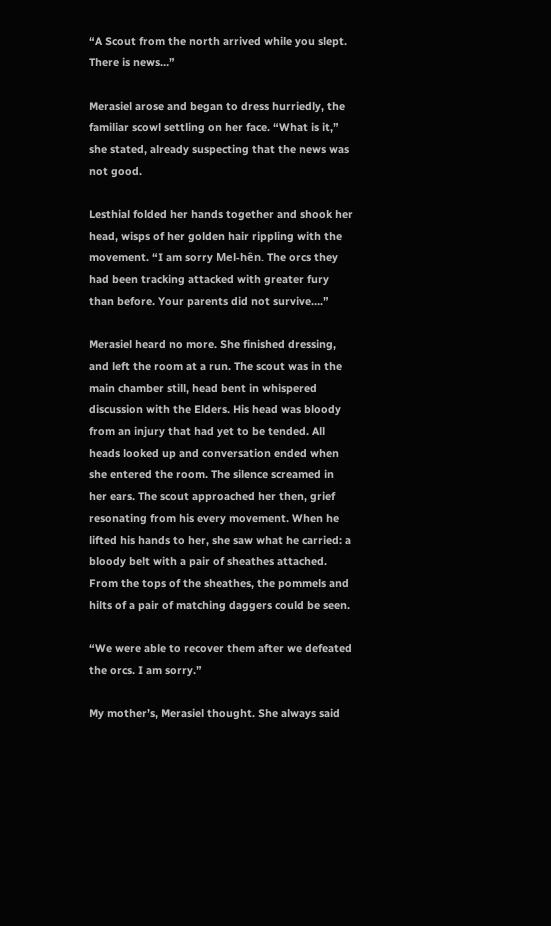“A Scout from the north arrived while you slept. There is news…”

Merasiel arose and began to dress hurriedly, the familiar scowl settling on her face. “What is it,” she stated, already suspecting that the news was not good.

Lesthial folded her hands together and shook her head, wisps of her golden hair rippling with the movement. “I am sorry Mel-hên. The orcs they had been tracking attacked with greater fury than before. Your parents did not survive….”

Merasiel heard no more. She finished dressing, and left the room at a run. The scout was in the main chamber still, head bent in whispered discussion with the Elders. His head was bloody from an injury that had yet to be tended. All heads looked up and conversation ended when she entered the room. The silence screamed in her ears. The scout approached her then, grief resonating from his every movement. When he lifted his hands to her, she saw what he carried: a bloody belt with a pair of sheathes attached. From the tops of the sheathes, the pommels and hilts of a pair of matching daggers could be seen.

“We were able to recover them after we defeated the orcs. I am sorry.”

My mother’s, Merasiel thought. She always said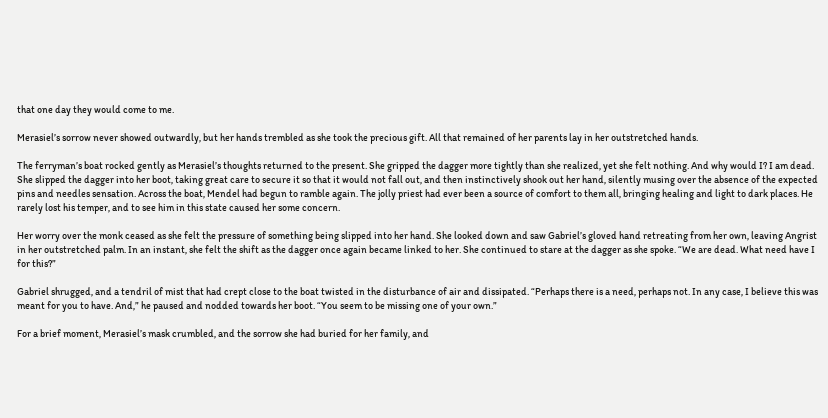that one day they would come to me.

Merasiel’s sorrow never showed outwardly, but her hands trembled as she took the precious gift. All that remained of her parents lay in her outstretched hands.

The ferryman’s boat rocked gently as Merasiel’s thoughts returned to the present. She gripped the dagger more tightly than she realized, yet she felt nothing. And why would I? I am dead. She slipped the dagger into her boot, taking great care to secure it so that it would not fall out, and then instinctively shook out her hand, silently musing over the absence of the expected pins and needles sensation. Across the boat, Mendel had begun to ramble again. The jolly priest had ever been a source of comfort to them all, bringing healing and light to dark places. He rarely lost his temper, and to see him in this state caused her some concern.

Her worry over the monk ceased as she felt the pressure of something being slipped into her hand. She looked down and saw Gabriel’s gloved hand retreating from her own, leaving Angrist in her outstretched palm. In an instant, she felt the shift as the dagger once again became linked to her. She continued to stare at the dagger as she spoke. “We are dead. What need have I for this?”

Gabriel shrugged, and a tendril of mist that had crept close to the boat twisted in the disturbance of air and dissipated. “Perhaps there is a need, perhaps not. In any case, I believe this was meant for you to have. And,” he paused and nodded towards her boot. “You seem to be missing one of your own.”

For a brief moment, Merasiel’s mask crumbled, and the sorrow she had buried for her family, and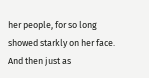her people, for so long showed starkly on her face. And then just as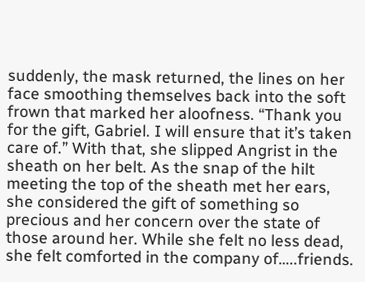suddenly, the mask returned, the lines on her face smoothing themselves back into the soft frown that marked her aloofness. “Thank you for the gift, Gabriel. I will ensure that it’s taken care of.” With that, she slipped Angrist in the sheath on her belt. As the snap of the hilt meeting the top of the sheath met her ears, she considered the gift of something so precious and her concern over the state of those around her. While she felt no less dead, she felt comforted in the company of…..friends.